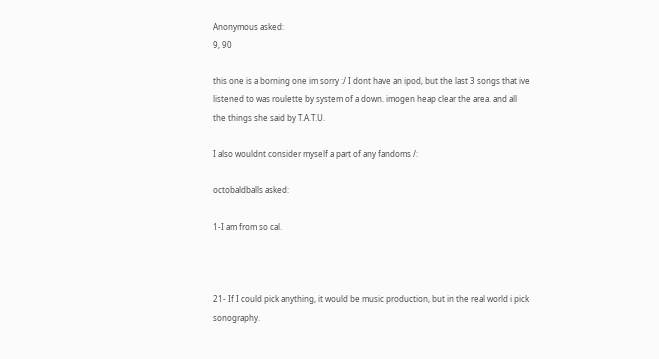Anonymous asked:
9, 90

this one is a borning one im sorry :/ I dont have an ipod, but the last 3 songs that ive listened to was roulette by system of a down. imogen heap clear the area. and all the things she said by T.A.T.U.

I also wouldnt consider myself a part of any fandoms /:

octobaldballs asked:

1-I am from so cal.



21- If I could pick anything, it would be music production, but in the real world i pick sonography.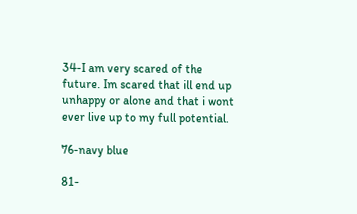34-I am very scared of the future. Im scared that ill end up unhappy or alone and that i wont ever live up to my full potential.

76-navy blue

81-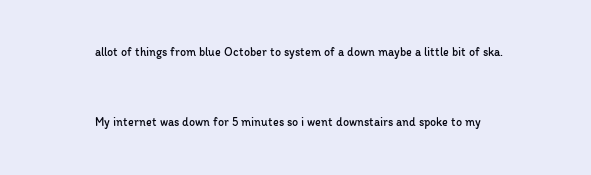allot of things from blue October to system of a down maybe a little bit of ska.



My internet was down for 5 minutes so i went downstairs and spoke to my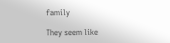family

They seem like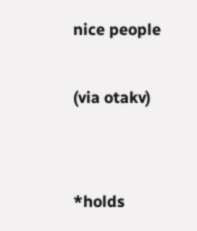nice people

(via otakv)


*holds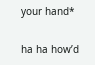your hand*

ha ha how’d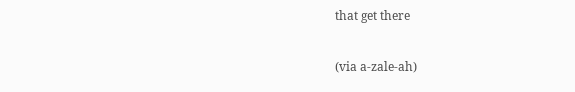that get there

(via a-zale-ah)